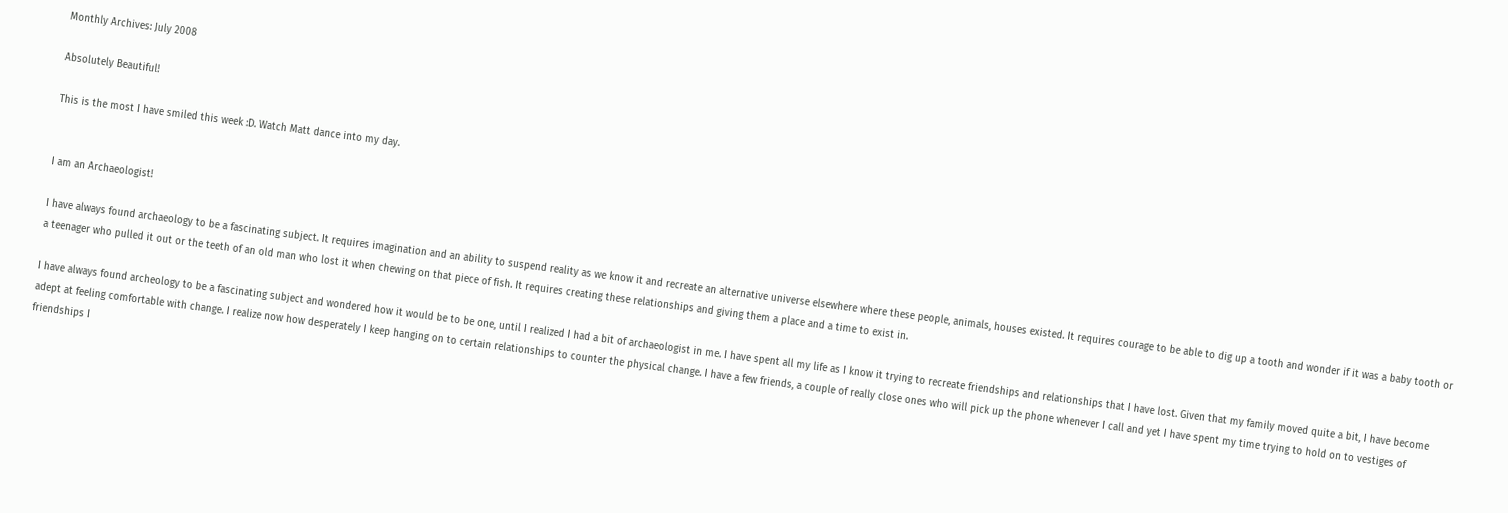Monthly Archives: July 2008

Absolutely Beautiful!

This is the most I have smiled this week :D. Watch Matt dance into my day.


I am an Archaeologist!

I have always found archaeology to be a fascinating subject. It requires imagination and an ability to suspend reality as we know it and recreate an alternative universe elsewhere where these people, animals, houses existed. It requires courage to be able to dig up a tooth and wonder if it was a baby tooth or a teenager who pulled it out or the teeth of an old man who lost it when chewing on that piece of fish. It requires creating these relationships and giving them a place and a time to exist in.

I have always found archeology to be a fascinating subject and wondered how it would be to be one, until I realized I had a bit of archaeologist in me. I have spent all my life as I know it trying to recreate friendships and relationships that I have lost. Given that my family moved quite a bit, I have become adept at feeling comfortable with change. I realize now how desperately I keep hanging on to certain relationships to counter the physical change. I have a few friends, a couple of really close ones who will pick up the phone whenever I call and yet I have spent my time trying to hold on to vestiges of friendships I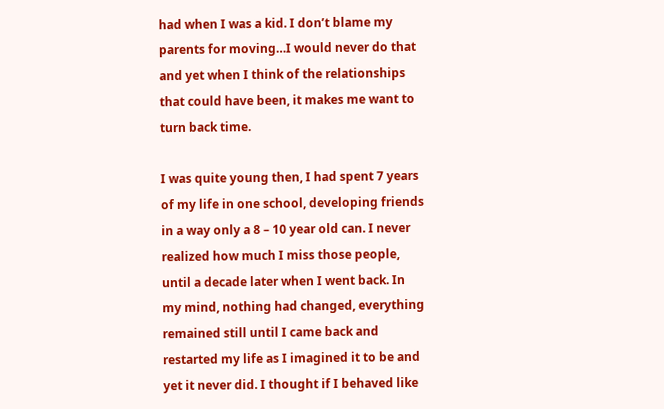had when I was a kid. I don’t blame my parents for moving…I would never do that and yet when I think of the relationships that could have been, it makes me want to turn back time.

I was quite young then, I had spent 7 years of my life in one school, developing friends in a way only a 8 – 10 year old can. I never realized how much I miss those people, until a decade later when I went back. In my mind, nothing had changed, everything remained still until I came back and restarted my life as I imagined it to be and yet it never did. I thought if I behaved like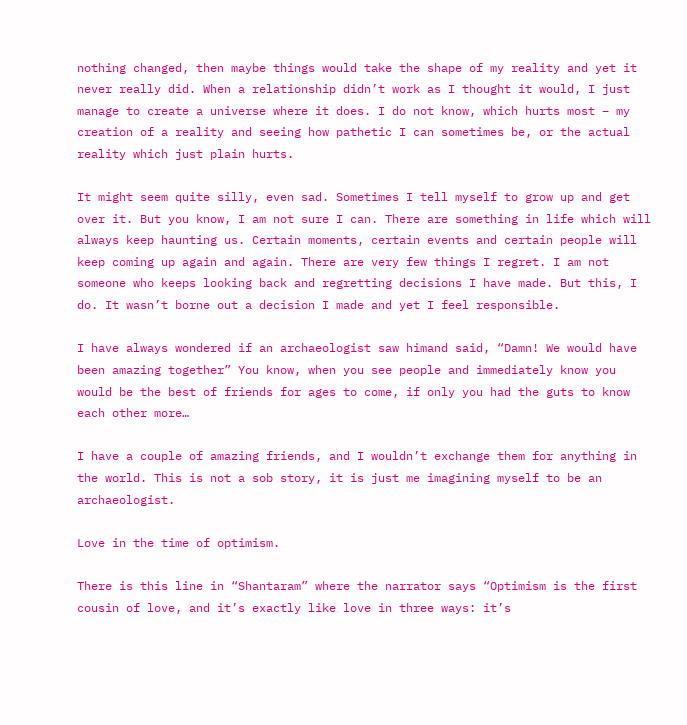nothing changed, then maybe things would take the shape of my reality and yet it never really did. When a relationship didn’t work as I thought it would, I just manage to create a universe where it does. I do not know, which hurts most – my creation of a reality and seeing how pathetic I can sometimes be, or the actual reality which just plain hurts.

It might seem quite silly, even sad. Sometimes I tell myself to grow up and get over it. But you know, I am not sure I can. There are something in life which will always keep haunting us. Certain moments, certain events and certain people will keep coming up again and again. There are very few things I regret. I am not someone who keeps looking back and regretting decisions I have made. But this, I do. It wasn’t borne out a decision I made and yet I feel responsible.

I have always wondered if an archaeologist saw himand said, “Damn! We would have been amazing together” You know, when you see people and immediately know you would be the best of friends for ages to come, if only you had the guts to know each other more…

I have a couple of amazing friends, and I wouldn’t exchange them for anything in the world. This is not a sob story, it is just me imagining myself to be an archaeologist.

Love in the time of optimism.

There is this line in “Shantaram” where the narrator says “Optimism is the first cousin of love, and it’s exactly like love in three ways: it’s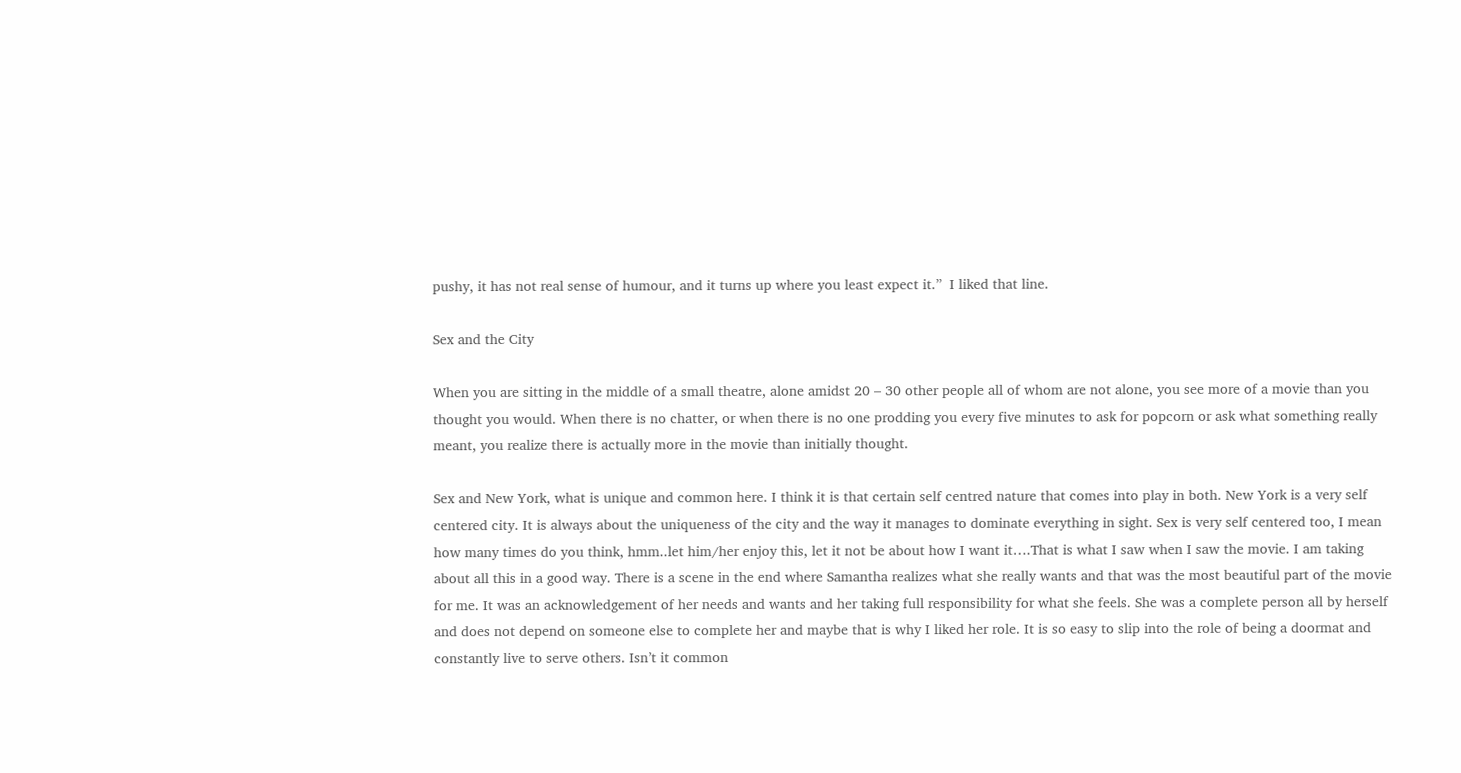pushy, it has not real sense of humour, and it turns up where you least expect it.”  I liked that line.

Sex and the City

When you are sitting in the middle of a small theatre, alone amidst 20 – 30 other people all of whom are not alone, you see more of a movie than you thought you would. When there is no chatter, or when there is no one prodding you every five minutes to ask for popcorn or ask what something really meant, you realize there is actually more in the movie than initially thought.

Sex and New York, what is unique and common here. I think it is that certain self centred nature that comes into play in both. New York is a very self centered city. It is always about the uniqueness of the city and the way it manages to dominate everything in sight. Sex is very self centered too, I mean how many times do you think, hmm..let him/her enjoy this, let it not be about how I want it….That is what I saw when I saw the movie. I am taking about all this in a good way. There is a scene in the end where Samantha realizes what she really wants and that was the most beautiful part of the movie for me. It was an acknowledgement of her needs and wants and her taking full responsibility for what she feels. She was a complete person all by herself and does not depend on someone else to complete her and maybe that is why I liked her role. It is so easy to slip into the role of being a doormat and constantly live to serve others. Isn’t it common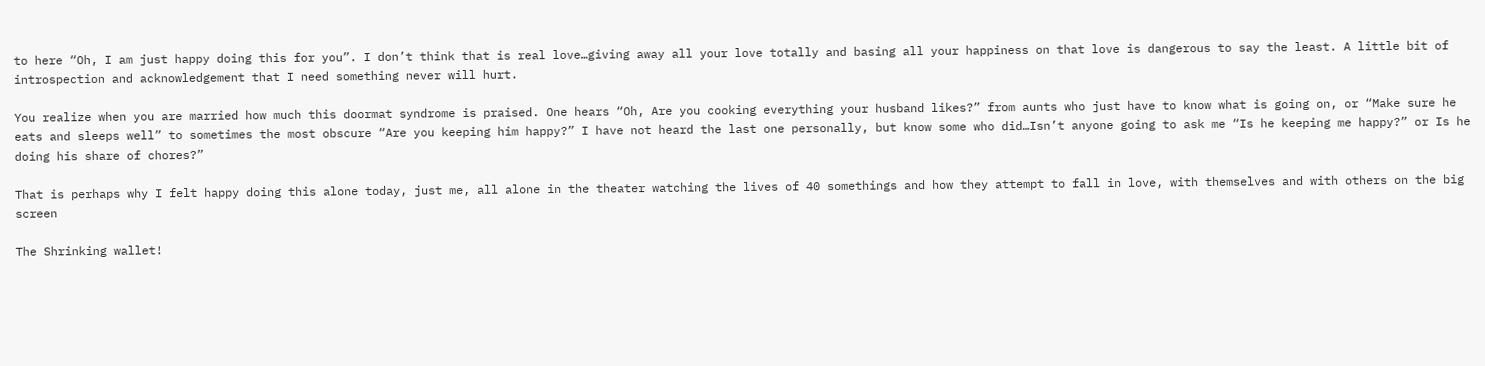to here “Oh, I am just happy doing this for you”. I don’t think that is real love…giving away all your love totally and basing all your happiness on that love is dangerous to say the least. A little bit of introspection and acknowledgement that I need something never will hurt.

You realize when you are married how much this doormat syndrome is praised. One hears “Oh, Are you cooking everything your husband likes?” from aunts who just have to know what is going on, or “Make sure he eats and sleeps well” to sometimes the most obscure “Are you keeping him happy?” I have not heard the last one personally, but know some who did…Isn’t anyone going to ask me “Is he keeping me happy?” or Is he doing his share of chores?”

That is perhaps why I felt happy doing this alone today, just me, all alone in the theater watching the lives of 40 somethings and how they attempt to fall in love, with themselves and with others on the big screen

The Shrinking wallet!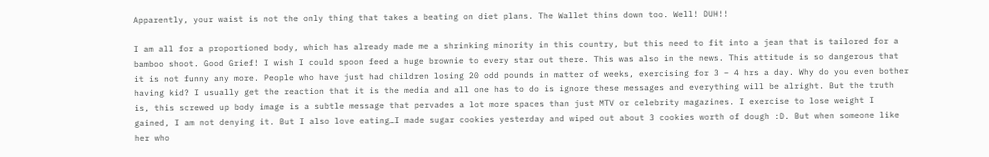Apparently, your waist is not the only thing that takes a beating on diet plans. The Wallet thins down too. Well! DUH!!

I am all for a proportioned body, which has already made me a shrinking minority in this country, but this need to fit into a jean that is tailored for a bamboo shoot. Good Grief! I wish I could spoon feed a huge brownie to every star out there. This was also in the news. This attitude is so dangerous that it is not funny any more. People who have just had children losing 20 odd pounds in matter of weeks, exercising for 3 – 4 hrs a day. Why do you even bother having kid? I usually get the reaction that it is the media and all one has to do is ignore these messages and everything will be alright. But the truth is, this screwed up body image is a subtle message that pervades a lot more spaces than just MTV or celebrity magazines. I exercise to lose weight I gained, I am not denying it. But I also love eating…I made sugar cookies yesterday and wiped out about 3 cookies worth of dough :D. But when someone like her who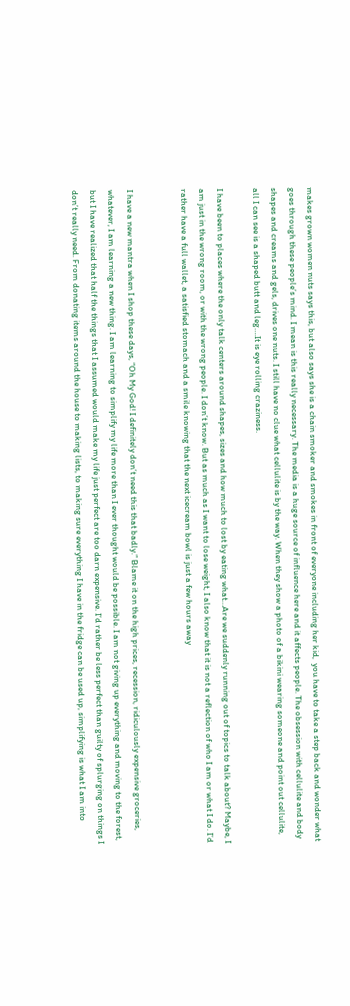makes grown women nuts says this, but also says she is a chain smoker and smokes in front of everyone including her kid,  you have to take a step back and wonder what goes through these people’s mind. I mean is this really necessary. The media is a huge source of influence here and it affects people. The obsession with cellulite and body shapes and creams and gels, drives one nuts. I still have no clue what cellulite is by the way. When they show a photo of a bikini wearing someone and point out cellulite, all I can see is a shaped butt and leg….It is eye rolling craziness.

I have been to places where the only talk centers around shapes, sizes and how much to lost by eating what…Are we suddenly running out of topics to talk about? Maybe, I am just in the wrong room, or with the wrong people. I don’t know. But as much as I want to lose weight, I also know that it is not a reflection of who I am or what I do. I’d rather have a full wallet, a satisfied stomach and a smile knowing that the next icecream bowl is just a few hours away


I have a new mantra when I shop these days, “Oh My God! I definitely don’t need this that badly.” Blame it on the high prices, recession, ridiculously expensive groceries, whatever, I am learning a new thing. I am learning to simplify my life more than I ever thought would be possible. I am not giving up everything and moving to the forest, but I have realized that half the things that I assumed would make my life just perfect are too darn expensive. I’d rather be less perfect than guilty of splurging on things I don’t really need. From donating items around the house to making lists, to making sure everything I have in the fridge can be used up, simplifying is what I am into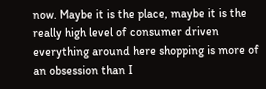now. Maybe it is the place, maybe it is the really high level of consumer driven everything around here shopping is more of an obsession than I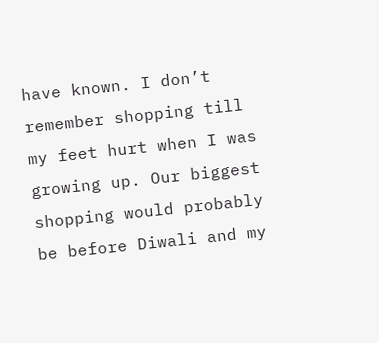have known. I don’t remember shopping till my feet hurt when I was growing up. Our biggest shopping would probably be before Diwali and my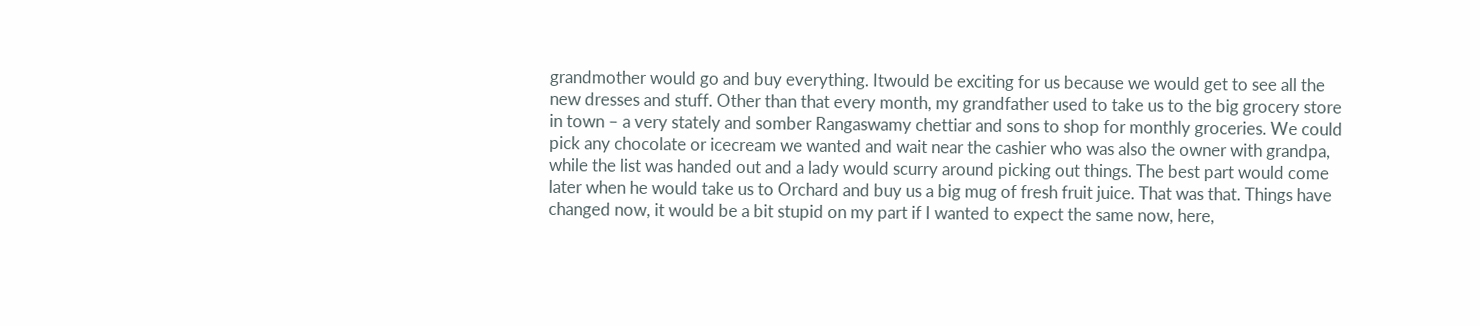grandmother would go and buy everything. Itwould be exciting for us because we would get to see all the new dresses and stuff. Other than that every month, my grandfather used to take us to the big grocery store in town – a very stately and somber Rangaswamy chettiar and sons to shop for monthly groceries. We could pick any chocolate or icecream we wanted and wait near the cashier who was also the owner with grandpa, while the list was handed out and a lady would scurry around picking out things. The best part would come later when he would take us to Orchard and buy us a big mug of fresh fruit juice. That was that. Things have changed now, it would be a bit stupid on my part if I wanted to expect the same now, here,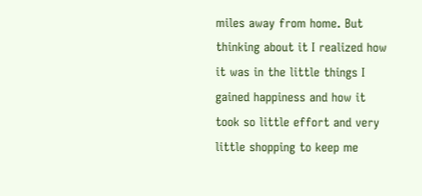miles away from home. But thinking about it I realized how it was in the little things I gained happiness and how it took so little effort and very little shopping to keep me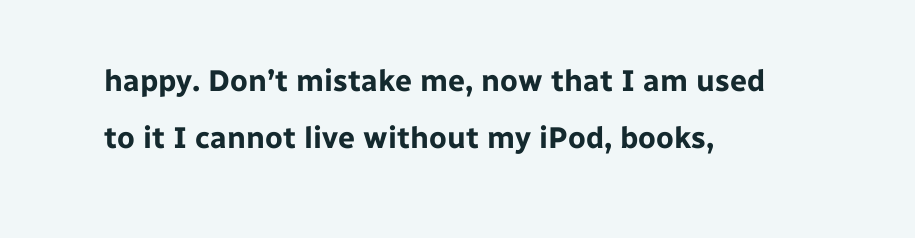happy. Don’t mistake me, now that I am used to it I cannot live without my iPod, books,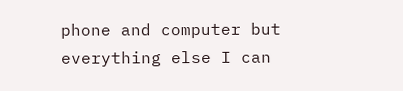phone and computer but everything else I can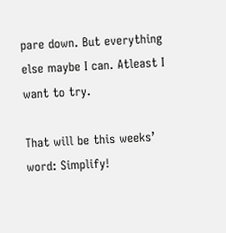pare down. But everything else maybe I can. Atleast I want to try.

That will be this weeks’ word: Simplify!